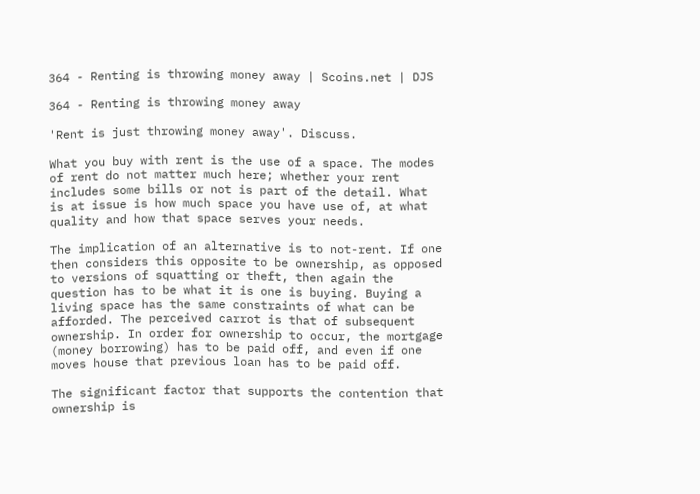364 - Renting is throwing money away | Scoins.net | DJS

364 - Renting is throwing money away

'Rent is just throwing money away'. Discuss.

What you buy with rent is the use of a space. The modes of rent do not matter much here; whether your rent includes some bills or not is part of the detail. What is at issue is how much space you have use of, at what quality and how that space serves your needs.

The implication of an alternative is to not-rent. If one then considers this opposite to be ownership, as opposed to versions of squatting or theft, then again the question has to be what it is one is buying. Buying a living space has the same constraints of what can be afforded. The perceived carrot is that of subsequent ownership. In order for ownership to occur, the mortgage (money borrowing) has to be paid off, and even if one moves house that previous loan has to be paid off.

The significant factor that supports the contention that ownership is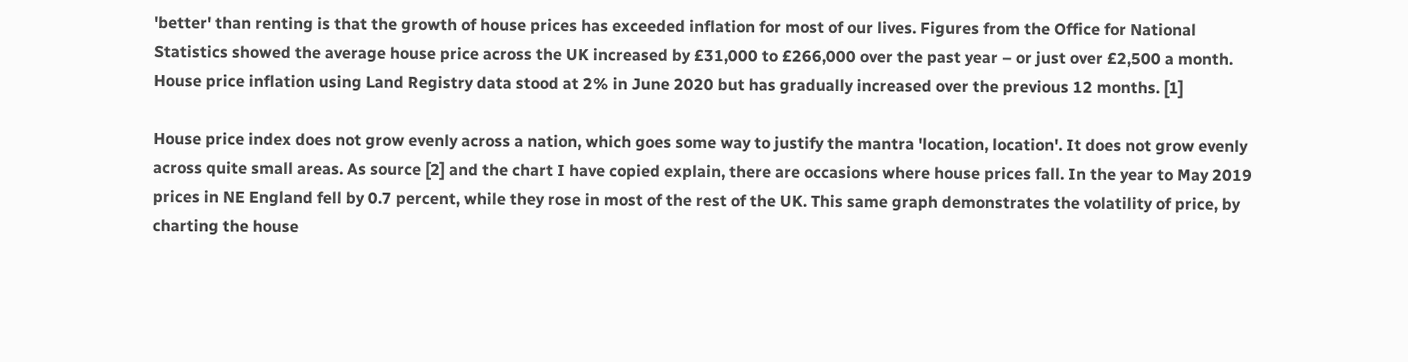'better' than renting is that the growth of house prices has exceeded inflation for most of our lives. Figures from the Office for National Statistics showed the average house price across the UK increased by £31,000 to £266,000 over the past year – or just over £2,500 a month. House price inflation using Land Registry data stood at 2% in June 2020 but has gradually increased over the previous 12 months. [1]

House price index does not grow evenly across a nation, which goes some way to justify the mantra 'location, location'. It does not grow evenly across quite small areas. As source [2] and the chart I have copied explain, there are occasions where house prices fall. In the year to May 2019 prices in NE England fell by 0.7 percent, while they rose in most of the rest of the UK. This same graph demonstrates the volatility of price, by charting the house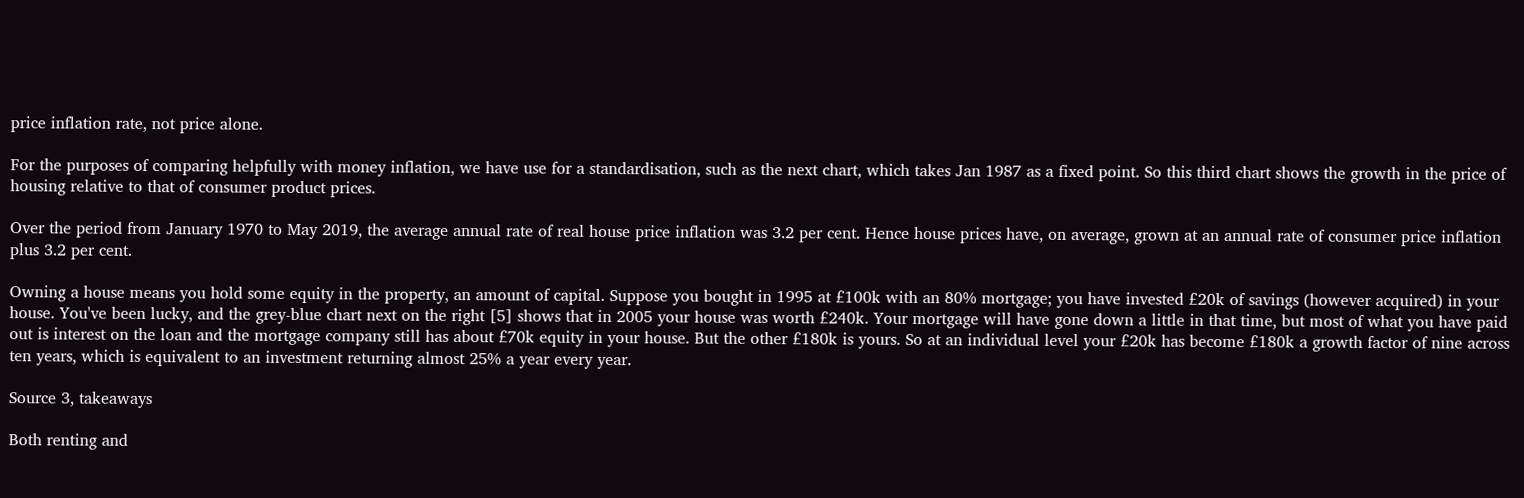price inflation rate, not price alone.

For the purposes of comparing helpfully with money inflation, we have use for a standardisation, such as the next chart, which takes Jan 1987 as a fixed point. So this third chart shows the growth in the price of housing relative to that of consumer product prices.

Over the period from January 1970 to May 2019, the average annual rate of real house price inflation was 3.2 per cent. Hence house prices have, on average, grown at an annual rate of consumer price inflation plus 3.2 per cent.

Owning a house means you hold some equity in the property, an amount of capital. Suppose you bought in 1995 at £100k with an 80% mortgage; you have invested £20k of savings (however acquired) in your house. You've been lucky, and the grey-blue chart next on the right [5] shows that in 2005 your house was worth £240k. Your mortgage will have gone down a little in that time, but most of what you have paid out is interest on the loan and the mortgage company still has about £70k equity in your house. But the other £180k is yours. So at an individual level your £20k has become £180k a growth factor of nine across ten years, which is equivalent to an investment returning almost 25% a year every year.

Source 3, takeaways

Both renting and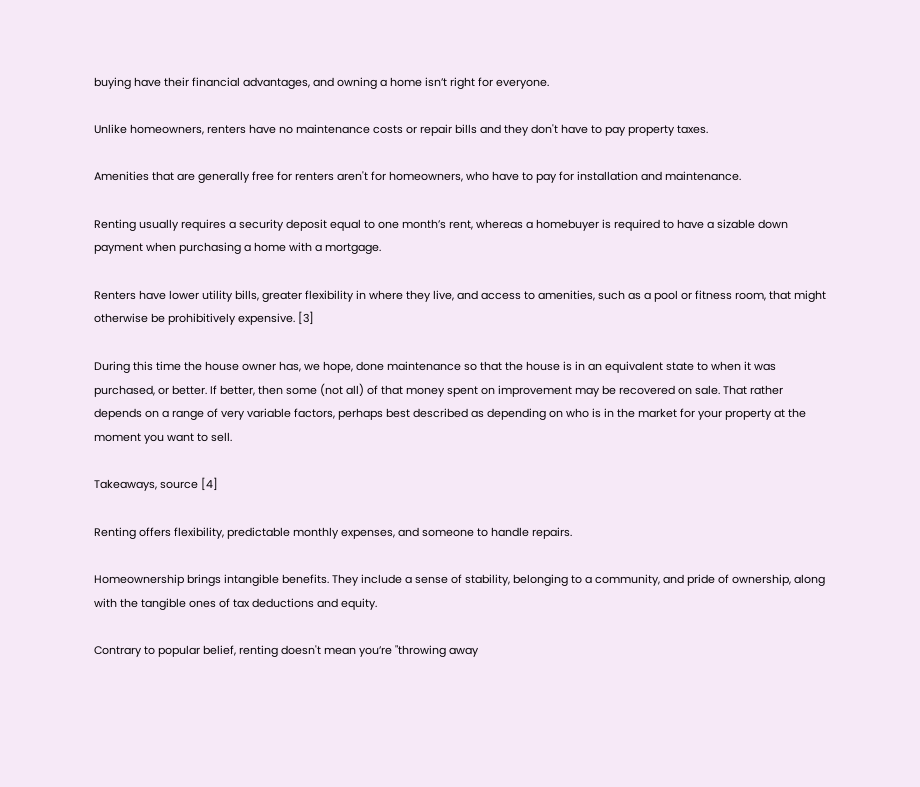buying have their financial advantages, and owning a home isn’t right for everyone.

Unlike homeowners, renters have no maintenance costs or repair bills and they don't have to pay property taxes.

Amenities that are generally free for renters aren't for homeowners, who have to pay for installation and maintenance.

Renting usually requires a security deposit equal to one month’s rent, whereas a homebuyer is required to have a sizable down payment when purchasing a home with a mortgage.

Renters have lower utility bills, greater flexibility in where they live, and access to amenities, such as a pool or fitness room, that might otherwise be prohibitively expensive. [3]

During this time the house owner has, we hope, done maintenance so that the house is in an equivalent state to when it was purchased, or better. If better, then some (not all) of that money spent on improvement may be recovered on sale. That rather depends on a range of very variable factors, perhaps best described as depending on who is in the market for your property at the moment you want to sell.

Takeaways, source [4]

Renting offers flexibility, predictable monthly expenses, and someone to handle repairs.

Homeownership brings intangible benefits. They include a sense of stability, belonging to a community, and pride of ownership, along with the tangible ones of tax deductions and equity.

Contrary to popular belief, renting doesn't mean you’re "throwing away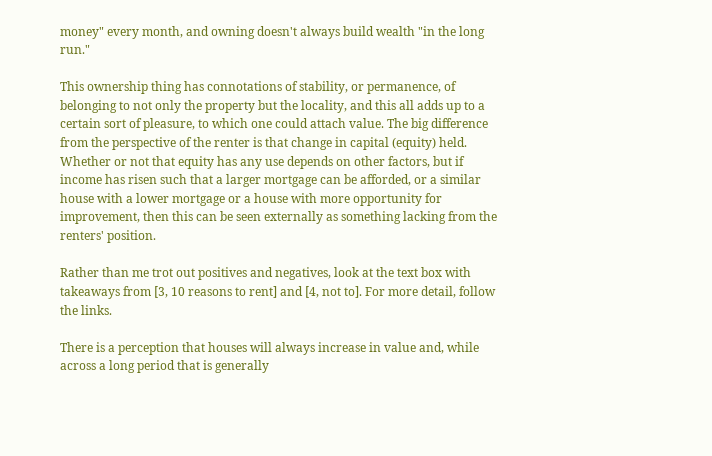money" every month, and owning doesn't always build wealth "in the long run."

This ownership thing has connotations of stability, or permanence, of belonging to not only the property but the locality, and this all adds up to a certain sort of pleasure, to which one could attach value. The big difference from the perspective of the renter is that change in capital (equity) held. Whether or not that equity has any use depends on other factors, but if income has risen such that a larger mortgage can be afforded, or a similar house with a lower mortgage or a house with more opportunity for improvement, then this can be seen externally as something lacking from the renters' position.

Rather than me trot out positives and negatives, look at the text box with takeaways from [3, 10 reasons to rent] and [4, not to]. For more detail, follow the links.

There is a perception that houses will always increase in value and, while across a long period that is generally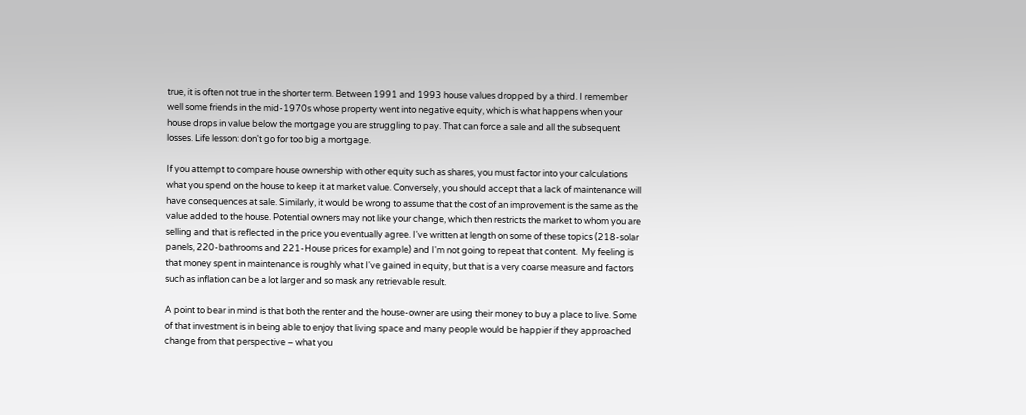true, it is often not true in the shorter term. Between 1991 and 1993 house values dropped by a third. I remember well some friends in the mid-1970s whose property went into negative equity, which is what happens when your house drops in value below the mortgage you are struggling to pay. That can force a sale and all the subsequent losses. Life lesson: don't go for too big a mortgage.

If you attempt to compare house ownership with other equity such as shares, you must factor into your calculations what you spend on the house to keep it at market value. Conversely, you should accept that a lack of maintenance will have consequences at sale. Similarly, it would be wrong to assume that the cost of an improvement is the same as the value added to the house. Potential owners may not like your change, which then restricts the market to whom you are selling and that is reflected in the price you eventually agree. I've written at length on some of these topics (218-solar panels, 220-bathrooms and 221-House prices for example) and I'm not going to repeat that content.  My feeling is that money spent in maintenance is roughly what I've gained in equity, but that is a very coarse measure and factors such as inflation can be a lot larger and so mask any retrievable result.

A point to bear in mind is that both the renter and the house-owner are using their money to buy a place to live. Some of that investment is in being able to enjoy that living space and many people would be happier if they approached change from that perspective – what you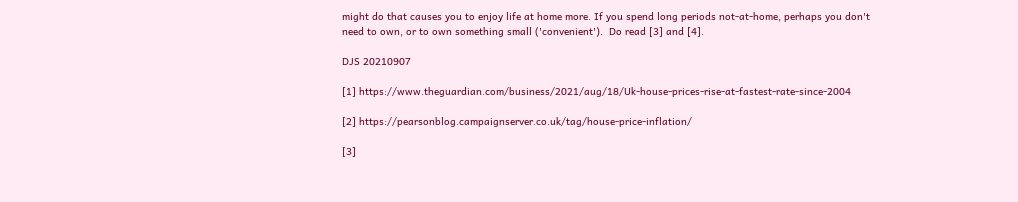might do that causes you to enjoy life at home more. If you spend long periods not-at-home, perhaps you don't need to own, or to own something small ('convenient').  Do read [3] and [4].

DJS 20210907

[1] https://www.theguardian.com/business/2021/aug/18/Uk-house-prices-rise-at-fastest-rate-since-2004

[2] https://pearsonblog.campaignserver.co.uk/tag/house-price-inflation/

[3]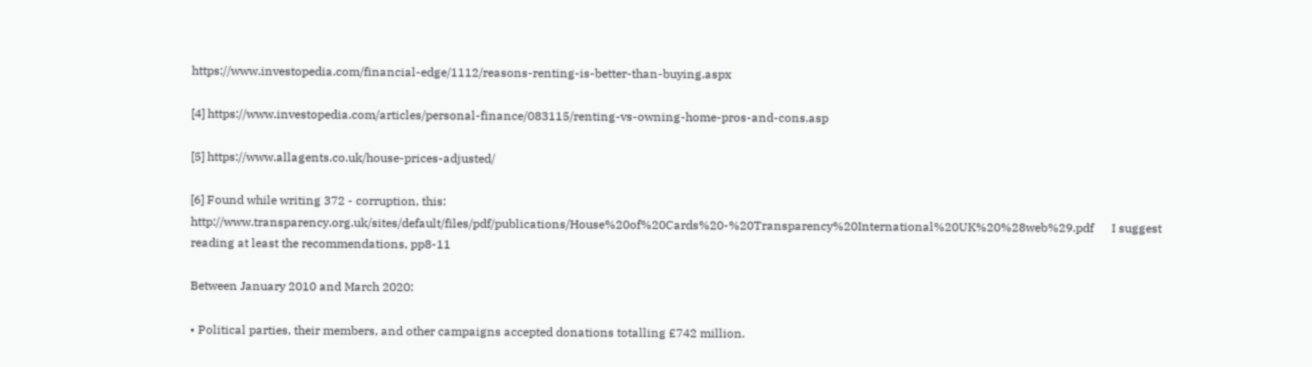https://www.investopedia.com/financial-edge/1112/reasons-renting-is-better-than-buying.aspx

[4] https://www.investopedia.com/articles/personal-finance/083115/renting-vs-owning-home-pros-and-cons.asp

[5] https://www.allagents.co.uk/house-prices-adjusted/

[6] Found while writing 372 - corruption, this: http://www.transparency.org.uk/sites/default/files/pdf/publications/House%20of%20Cards%20-%20Transparency%20International%20UK%20%28web%29.pdf      I suggest reading at least the recommendations, pp8-11

Between January 2010 and March 2020:

• Political parties, their members, and other campaigns accepted donations totalling £742 million.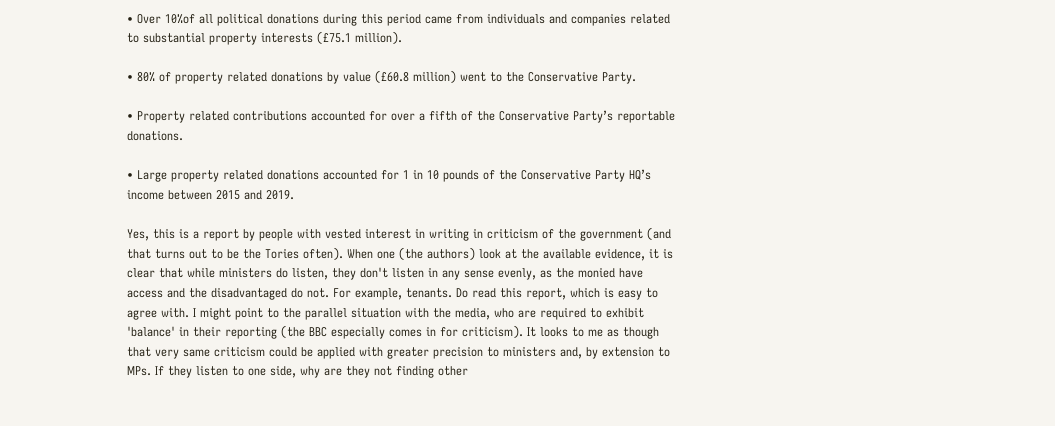• Over 10%of all political donations during this period came from individuals and companies related to substantial property interests (£75.1 million).

• 80% of property related donations by value (£60.8 million) went to the Conservative Party.

• Property related contributions accounted for over a fifth of the Conservative Party’s reportable donations.

• Large property related donations accounted for 1 in 10 pounds of the Conservative Party HQ’s income between 2015 and 2019.

Yes, this is a report by people with vested interest in writing in criticism of the government (and that turns out to be the Tories often). When one (the authors) look at the available evidence, it is clear that while ministers do listen, they don't listen in any sense evenly, as the monied have access and the disadvantaged do not. For example, tenants. Do read this report, which is easy to agree with. I might point to the parallel situation with the media, who are required to exhibit 'balance' in their reporting (the BBC especially comes in for criticism). It looks to me as though that very same criticism could be applied with greater precision to ministers and, by extension to MPs. If they listen to one side, why are they not finding other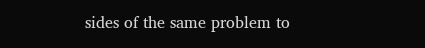sides of the same problem to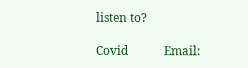listen to?

Covid            Email: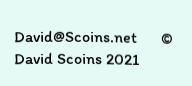David@Scoins.net      © David Scoins 2021